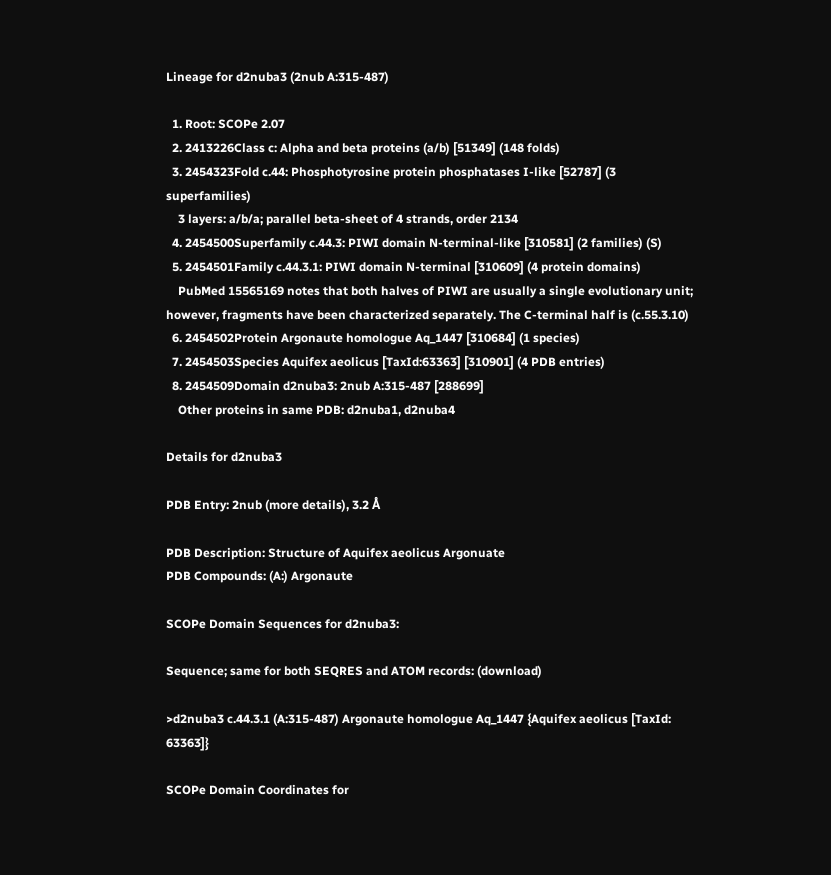Lineage for d2nuba3 (2nub A:315-487)

  1. Root: SCOPe 2.07
  2. 2413226Class c: Alpha and beta proteins (a/b) [51349] (148 folds)
  3. 2454323Fold c.44: Phosphotyrosine protein phosphatases I-like [52787] (3 superfamilies)
    3 layers: a/b/a; parallel beta-sheet of 4 strands, order 2134
  4. 2454500Superfamily c.44.3: PIWI domain N-terminal-like [310581] (2 families) (S)
  5. 2454501Family c.44.3.1: PIWI domain N-terminal [310609] (4 protein domains)
    PubMed 15565169 notes that both halves of PIWI are usually a single evolutionary unit; however, fragments have been characterized separately. The C-terminal half is (c.55.3.10)
  6. 2454502Protein Argonaute homologue Aq_1447 [310684] (1 species)
  7. 2454503Species Aquifex aeolicus [TaxId:63363] [310901] (4 PDB entries)
  8. 2454509Domain d2nuba3: 2nub A:315-487 [288699]
    Other proteins in same PDB: d2nuba1, d2nuba4

Details for d2nuba3

PDB Entry: 2nub (more details), 3.2 Å

PDB Description: Structure of Aquifex aeolicus Argonuate
PDB Compounds: (A:) Argonaute

SCOPe Domain Sequences for d2nuba3:

Sequence; same for both SEQRES and ATOM records: (download)

>d2nuba3 c.44.3.1 (A:315-487) Argonaute homologue Aq_1447 {Aquifex aeolicus [TaxId: 63363]}

SCOPe Domain Coordinates for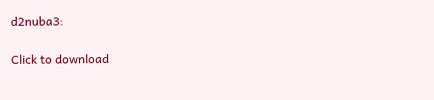d2nuba3:

Click to download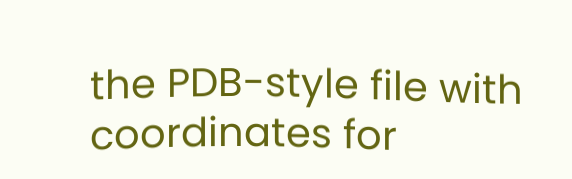the PDB-style file with coordinates for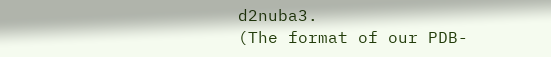d2nuba3.
(The format of our PDB-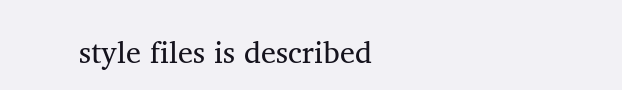style files is described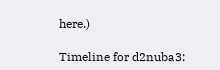here.)

Timeline for d2nuba3: